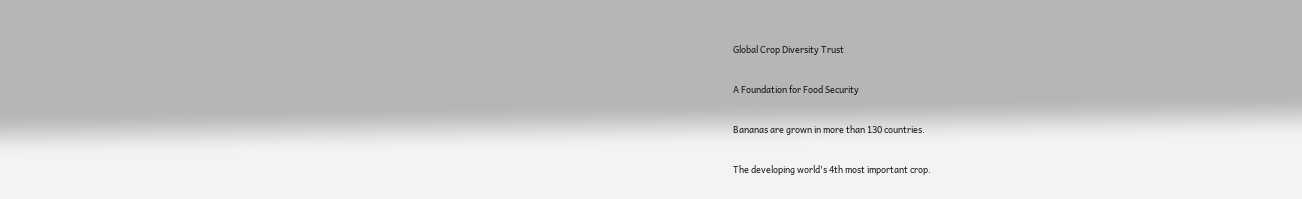Global Crop Diversity Trust

A Foundation for Food Security

Bananas are grown in more than 130 countries.

The developing world's 4th most important crop.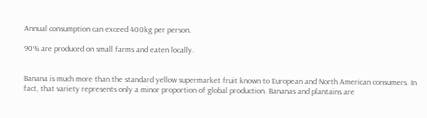Annual consumption can exceed 400kg per person.

90% are produced on small farms and eaten locally.


Banana is much more than the standard yellow supermarket fruit known to European and North American consumers. In fact, that variety represents only a minor proportion of global production. Bananas and plantains are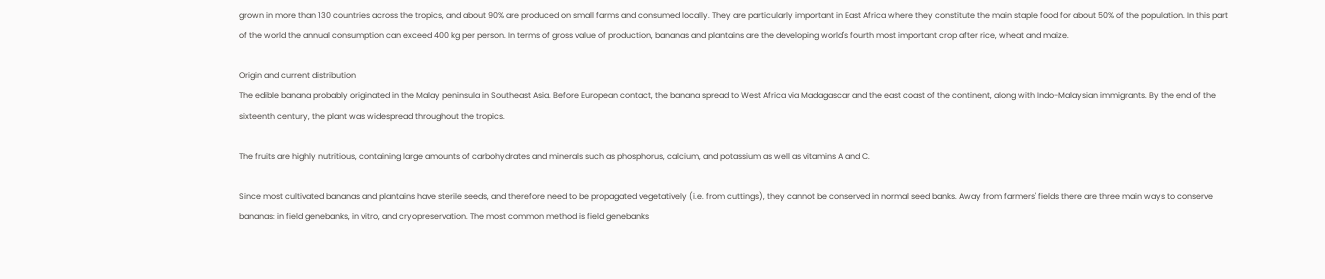grown in more than 130 countries across the tropics, and about 90% are produced on small farms and consumed locally. They are particularly important in East Africa where they constitute the main staple food for about 50% of the population. In this part of the world the annual consumption can exceed 400 kg per person. In terms of gross value of production, bananas and plantains are the developing world's fourth most important crop after rice, wheat and maize.

Origin and current distribution
The edible banana probably originated in the Malay peninsula in Southeast Asia. Before European contact, the banana spread to West Africa via Madagascar and the east coast of the continent, along with Indo-Malaysian immigrants. By the end of the sixteenth century, the plant was widespread throughout the tropics.

The fruits are highly nutritious, containing large amounts of carbohydrates and minerals such as phosphorus, calcium, and potassium as well as vitamins A and C.

Since most cultivated bananas and plantains have sterile seeds, and therefore need to be propagated vegetatively (i.e. from cuttings), they cannot be conserved in normal seed banks. Away from farmers' fields there are three main ways to conserve bananas: in field genebanks, in vitro, and cryopreservation. The most common method is field genebanks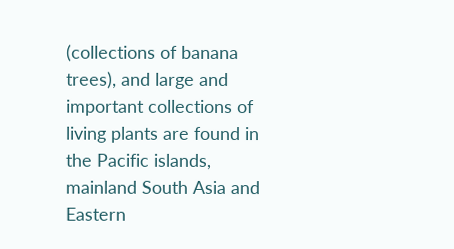(collections of banana trees), and large and important collections of living plants are found in the Pacific islands, mainland South Asia and Eastern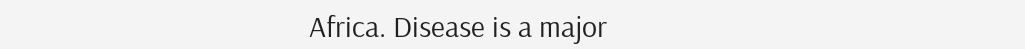Africa. Disease is a major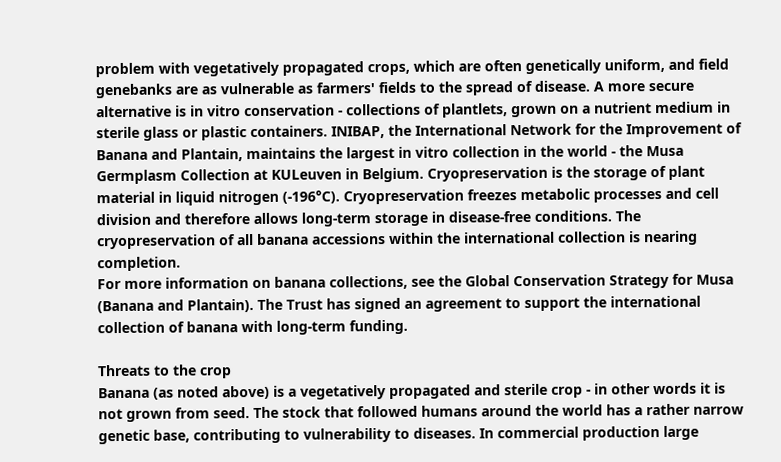problem with vegetatively propagated crops, which are often genetically uniform, and field genebanks are as vulnerable as farmers' fields to the spread of disease. A more secure alternative is in vitro conservation - collections of plantlets, grown on a nutrient medium in sterile glass or plastic containers. INIBAP, the International Network for the Improvement of Banana and Plantain, maintains the largest in vitro collection in the world - the Musa Germplasm Collection at KULeuven in Belgium. Cryopreservation is the storage of plant material in liquid nitrogen (-196°C). Cryopreservation freezes metabolic processes and cell division and therefore allows long-term storage in disease-free conditions. The cryopreservation of all banana accessions within the international collection is nearing completion.
For more information on banana collections, see the Global Conservation Strategy for Musa (Banana and Plantain). The Trust has signed an agreement to support the international collection of banana with long-term funding.

Threats to the crop
Banana (as noted above) is a vegetatively propagated and sterile crop - in other words it is not grown from seed. The stock that followed humans around the world has a rather narrow genetic base, contributing to vulnerability to diseases. In commercial production large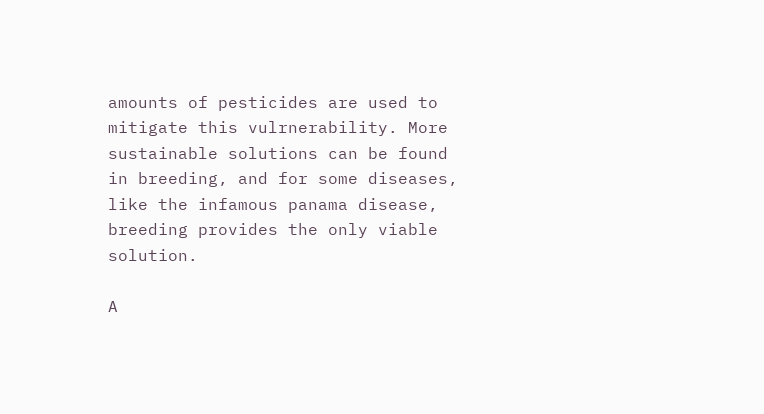amounts of pesticides are used to mitigate this vulrnerability. More sustainable solutions can be found in breeding, and for some diseases, like the infamous panama disease, breeding provides the only viable solution.

A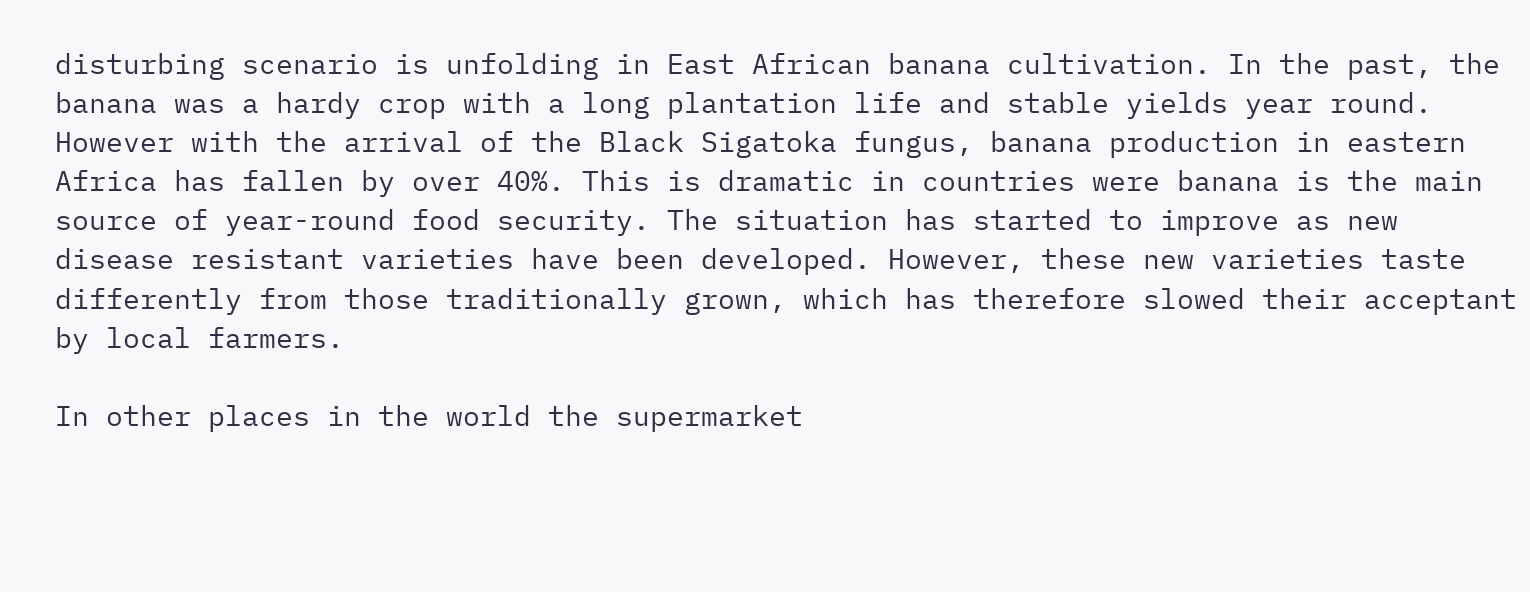disturbing scenario is unfolding in East African banana cultivation. In the past, the banana was a hardy crop with a long plantation life and stable yields year round. However with the arrival of the Black Sigatoka fungus, banana production in eastern Africa has fallen by over 40%. This is dramatic in countries were banana is the main source of year-round food security. The situation has started to improve as new disease resistant varieties have been developed. However, these new varieties taste differently from those traditionally grown, which has therefore slowed their acceptant by local farmers.

In other places in the world the supermarket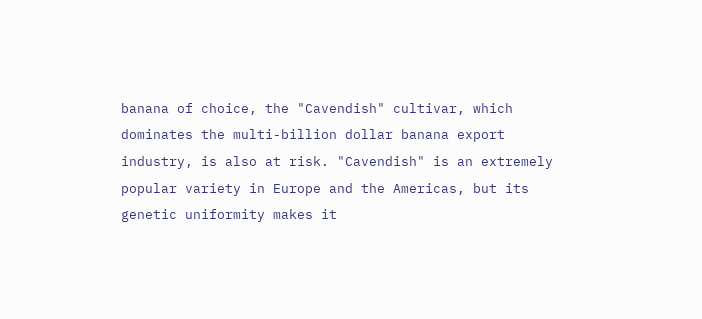banana of choice, the "Cavendish" cultivar, which dominates the multi-billion dollar banana export industry, is also at risk. "Cavendish" is an extremely popular variety in Europe and the Americas, but its genetic uniformity makes it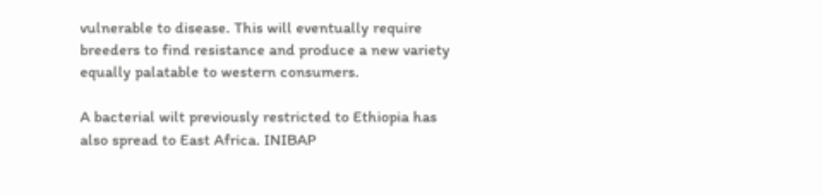vulnerable to disease. This will eventually require breeders to find resistance and produce a new variety equally palatable to western consumers.

A bacterial wilt previously restricted to Ethiopia has also spread to East Africa. INIBAP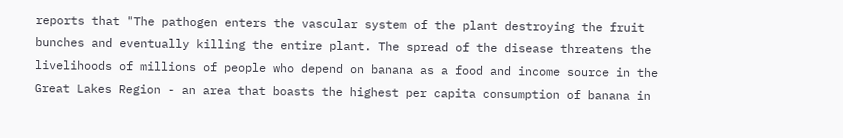reports that "The pathogen enters the vascular system of the plant destroying the fruit bunches and eventually killing the entire plant. The spread of the disease threatens the livelihoods of millions of people who depend on banana as a food and income source in the Great Lakes Region - an area that boasts the highest per capita consumption of banana in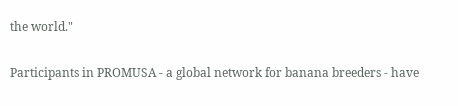the world."

Participants in PROMUSA - a global network for banana breeders - have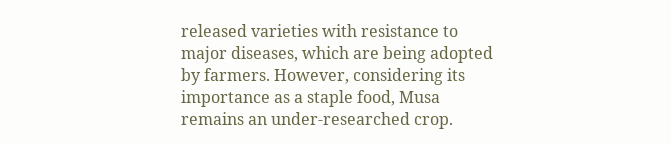released varieties with resistance to major diseases, which are being adopted by farmers. However, considering its importance as a staple food, Musa remains an under-researched crop.